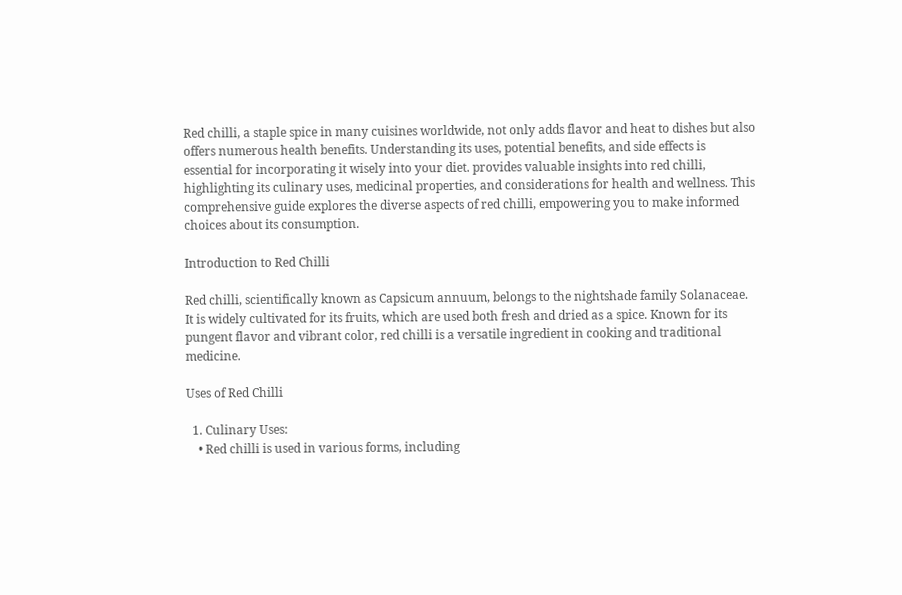Red chilli, a staple spice in many cuisines worldwide, not only adds flavor and heat to dishes but also offers numerous health benefits. Understanding its uses, potential benefits, and side effects is essential for incorporating it wisely into your diet. provides valuable insights into red chilli, highlighting its culinary uses, medicinal properties, and considerations for health and wellness. This comprehensive guide explores the diverse aspects of red chilli, empowering you to make informed choices about its consumption.

Introduction to Red Chilli

Red chilli, scientifically known as Capsicum annuum, belongs to the nightshade family Solanaceae. It is widely cultivated for its fruits, which are used both fresh and dried as a spice. Known for its pungent flavor and vibrant color, red chilli is a versatile ingredient in cooking and traditional medicine.

Uses of Red Chilli

  1. Culinary Uses:
    • Red chilli is used in various forms, including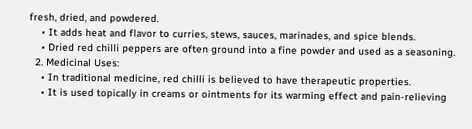fresh, dried, and powdered.
    • It adds heat and flavor to curries, stews, sauces, marinades, and spice blends.
    • Dried red chilli peppers are often ground into a fine powder and used as a seasoning.
  2. Medicinal Uses:
    • In traditional medicine, red chilli is believed to have therapeutic properties.
    • It is used topically in creams or ointments for its warming effect and pain-relieving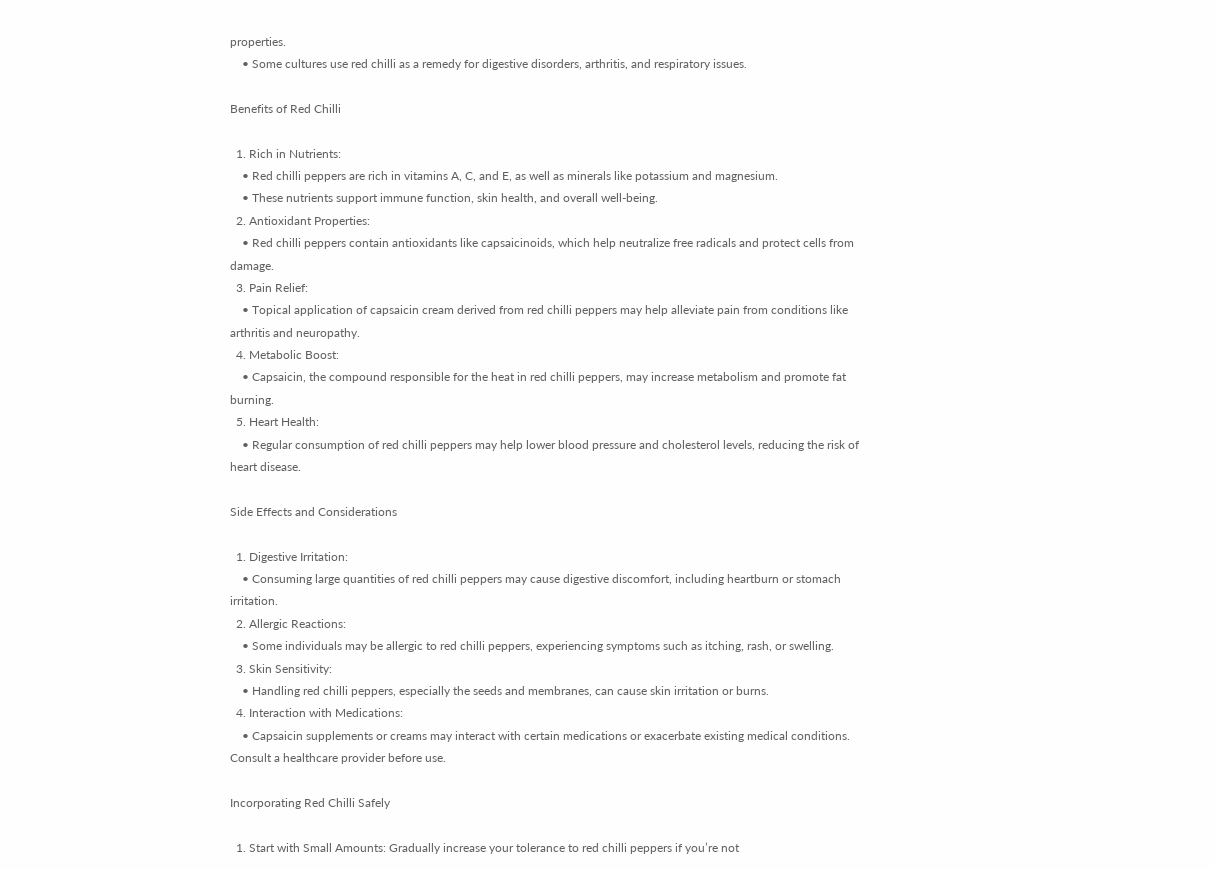properties.
    • Some cultures use red chilli as a remedy for digestive disorders, arthritis, and respiratory issues.

Benefits of Red Chilli

  1. Rich in Nutrients:
    • Red chilli peppers are rich in vitamins A, C, and E, as well as minerals like potassium and magnesium.
    • These nutrients support immune function, skin health, and overall well-being.
  2. Antioxidant Properties:
    • Red chilli peppers contain antioxidants like capsaicinoids, which help neutralize free radicals and protect cells from damage.
  3. Pain Relief:
    • Topical application of capsaicin cream derived from red chilli peppers may help alleviate pain from conditions like arthritis and neuropathy.
  4. Metabolic Boost:
    • Capsaicin, the compound responsible for the heat in red chilli peppers, may increase metabolism and promote fat burning.
  5. Heart Health:
    • Regular consumption of red chilli peppers may help lower blood pressure and cholesterol levels, reducing the risk of heart disease.

Side Effects and Considerations

  1. Digestive Irritation:
    • Consuming large quantities of red chilli peppers may cause digestive discomfort, including heartburn or stomach irritation.
  2. Allergic Reactions:
    • Some individuals may be allergic to red chilli peppers, experiencing symptoms such as itching, rash, or swelling.
  3. Skin Sensitivity:
    • Handling red chilli peppers, especially the seeds and membranes, can cause skin irritation or burns.
  4. Interaction with Medications:
    • Capsaicin supplements or creams may interact with certain medications or exacerbate existing medical conditions. Consult a healthcare provider before use.

Incorporating Red Chilli Safely

  1. Start with Small Amounts: Gradually increase your tolerance to red chilli peppers if you’re not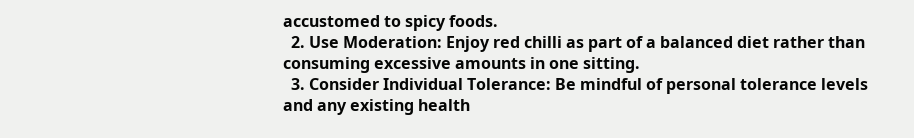accustomed to spicy foods.
  2. Use Moderation: Enjoy red chilli as part of a balanced diet rather than consuming excessive amounts in one sitting.
  3. Consider Individual Tolerance: Be mindful of personal tolerance levels and any existing health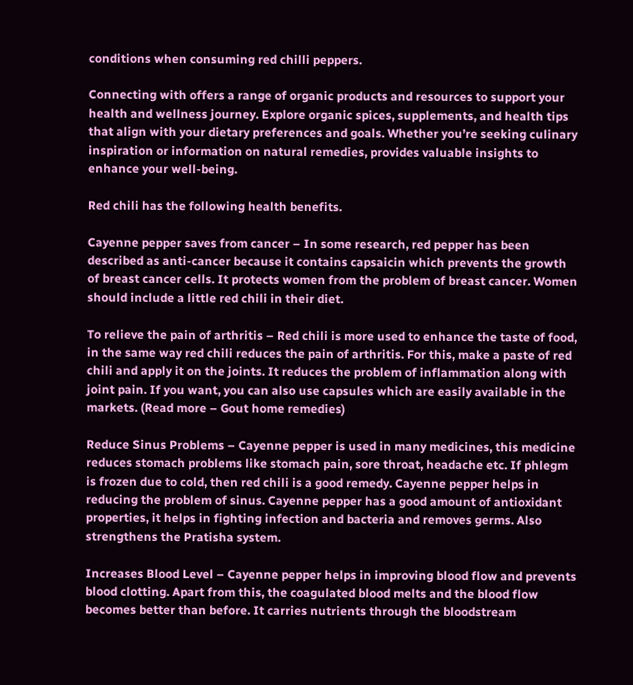conditions when consuming red chilli peppers.

Connecting with offers a range of organic products and resources to support your health and wellness journey. Explore organic spices, supplements, and health tips that align with your dietary preferences and goals. Whether you’re seeking culinary inspiration or information on natural remedies, provides valuable insights to enhance your well-being.

Red chili has the following health benefits.

Cayenne pepper saves from cancer – In some research, red pepper has been described as anti-cancer because it contains capsaicin which prevents the growth of breast cancer cells. It protects women from the problem of breast cancer. Women should include a little red chili in their diet.

To relieve the pain of arthritis – Red chili is more used to enhance the taste of food, in the same way red chili reduces the pain of arthritis. For this, make a paste of red chili and apply it on the joints. It reduces the problem of inflammation along with joint pain. If you want, you can also use capsules which are easily available in the markets. (Read more – Gout home remedies)

Reduce Sinus Problems – Cayenne pepper is used in many medicines, this medicine reduces stomach problems like stomach pain, sore throat, headache etc. If phlegm is frozen due to cold, then red chili is a good remedy. Cayenne pepper helps in reducing the problem of sinus. Cayenne pepper has a good amount of antioxidant properties, it helps in fighting infection and bacteria and removes germs. Also strengthens the Pratisha system.

Increases Blood Level – Cayenne pepper helps in improving blood flow and prevents blood clotting. Apart from this, the coagulated blood melts and the blood flow becomes better than before. It carries nutrients through the bloodstream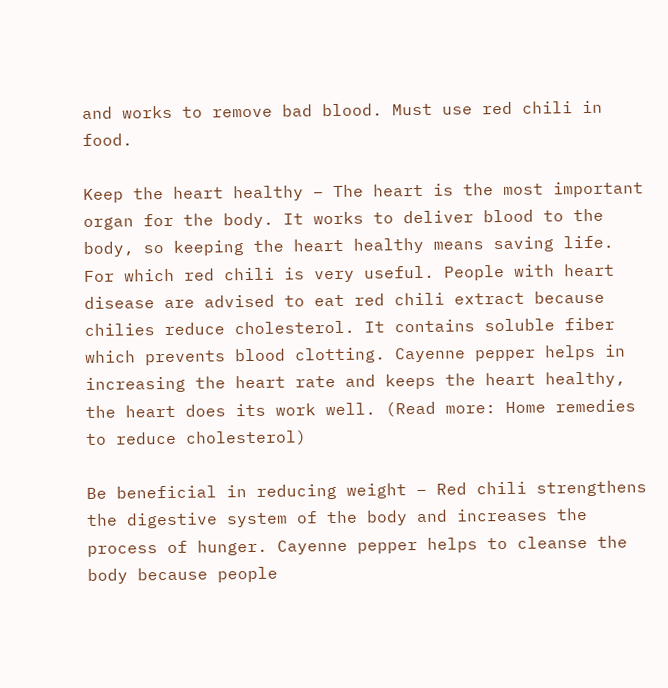and works to remove bad blood. Must use red chili in food.

Keep the heart healthy – The heart is the most important organ for the body. It works to deliver blood to the body, so keeping the heart healthy means saving life. For which red chili is very useful. People with heart disease are advised to eat red chili extract because chilies reduce cholesterol. It contains soluble fiber which prevents blood clotting. Cayenne pepper helps in increasing the heart rate and keeps the heart healthy, the heart does its work well. (Read more: Home remedies to reduce cholesterol)

Be beneficial in reducing weight – Red chili strengthens the digestive system of the body and increases the process of hunger. Cayenne pepper helps to cleanse the body because people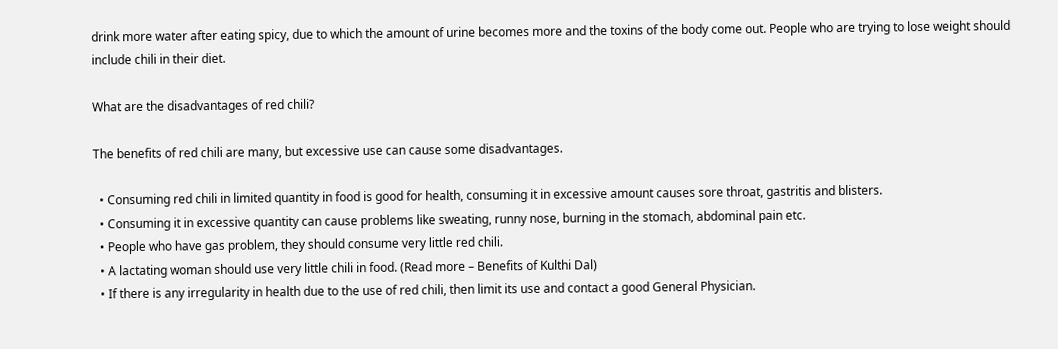drink more water after eating spicy, due to which the amount of urine becomes more and the toxins of the body come out. People who are trying to lose weight should include chili in their diet.

What are the disadvantages of red chili?

The benefits of red chili are many, but excessive use can cause some disadvantages.

  • Consuming red chili in limited quantity in food is good for health, consuming it in excessive amount causes sore throat, gastritis and blisters.
  • Consuming it in excessive quantity can cause problems like sweating, runny nose, burning in the stomach, abdominal pain etc.
  • People who have gas problem, they should consume very little red chili.
  • A lactating woman should use very little chili in food. (Read more – Benefits of Kulthi Dal)
  • If there is any irregularity in health due to the use of red chili, then limit its use and contact a good General Physician.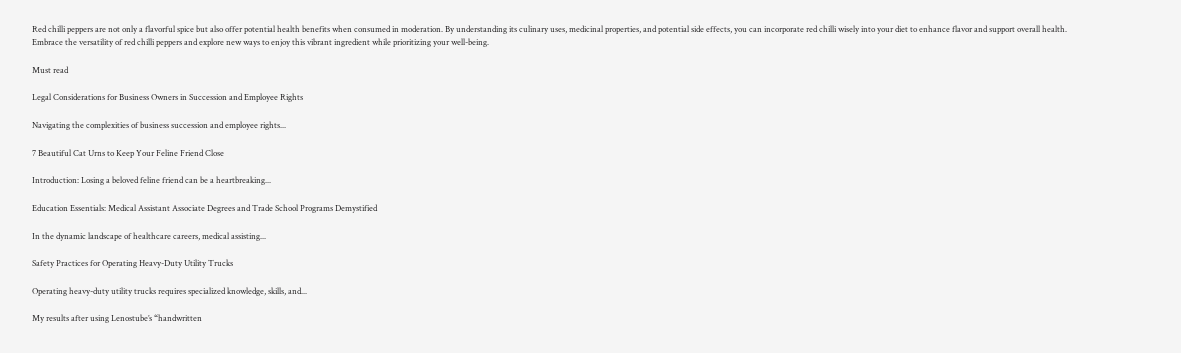Red chilli peppers are not only a flavorful spice but also offer potential health benefits when consumed in moderation. By understanding its culinary uses, medicinal properties, and potential side effects, you can incorporate red chilli wisely into your diet to enhance flavor and support overall health. Embrace the versatility of red chilli peppers and explore new ways to enjoy this vibrant ingredient while prioritizing your well-being.

Must read

Legal Considerations for Business Owners in Succession and Employee Rights

Navigating the complexities of business succession and employee rights...

7 Beautiful Cat Urns to Keep Your Feline Friend Close

Introduction: Losing a beloved feline friend can be a heartbreaking...

Education Essentials: Medical Assistant Associate Degrees and Trade School Programs Demystified

In the dynamic landscape of healthcare careers, medical assisting...

Safety Practices for Operating Heavy-Duty Utility Trucks

Operating heavy-duty utility trucks requires specialized knowledge, skills, and...

My results after using Lenostube’s “handwritten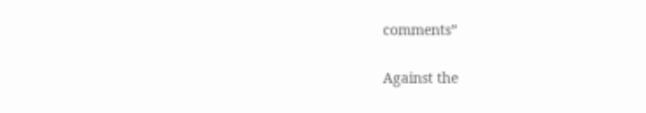comments”

Against the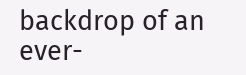backdrop of an ever-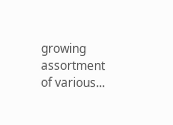growing assortment of various...